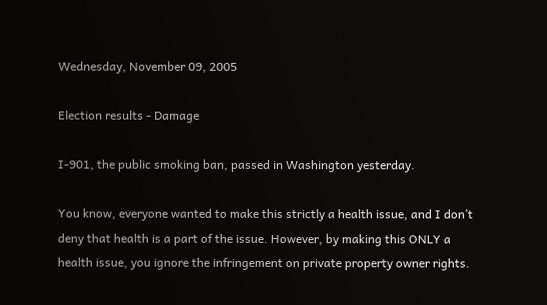Wednesday, November 09, 2005

Election results - Damage

I-901, the public smoking ban, passed in Washington yesterday.

You know, everyone wanted to make this strictly a health issue, and I don’t deny that health is a part of the issue. However, by making this ONLY a health issue, you ignore the infringement on private property owner rights.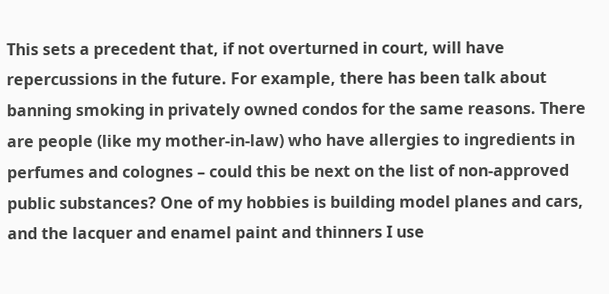This sets a precedent that, if not overturned in court, will have repercussions in the future. For example, there has been talk about banning smoking in privately owned condos for the same reasons. There are people (like my mother-in-law) who have allergies to ingredients in perfumes and colognes – could this be next on the list of non-approved public substances? One of my hobbies is building model planes and cars, and the lacquer and enamel paint and thinners I use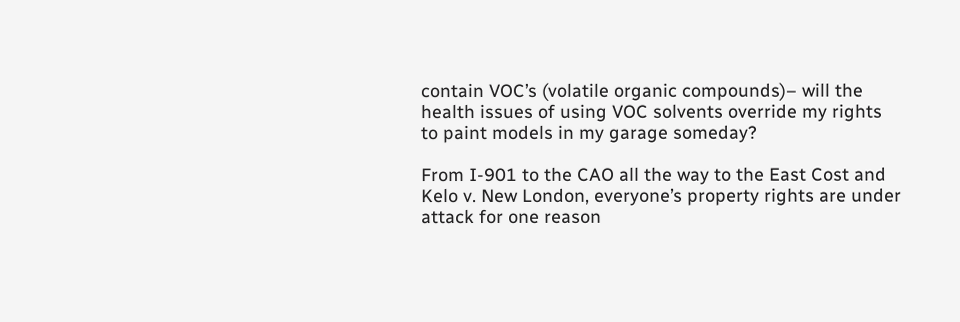contain VOC’s (volatile organic compounds)– will the health issues of using VOC solvents override my rights to paint models in my garage someday?

From I-901 to the CAO all the way to the East Cost and Kelo v. New London, everyone’s property rights are under attack for one reason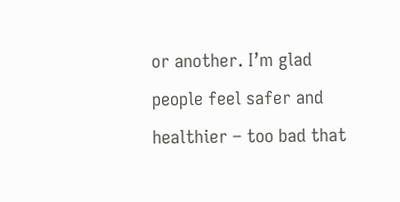or another. I’m glad people feel safer and healthier – too bad that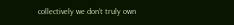collectively we don’t truly own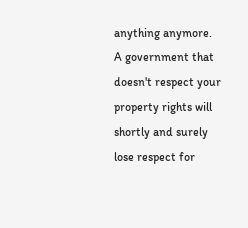anything anymore. A government that doesn't respect your property rights will shortly and surely lose respect for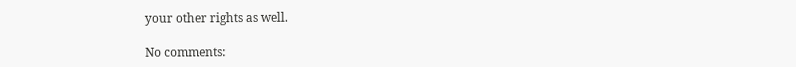your other rights as well.

No comments: